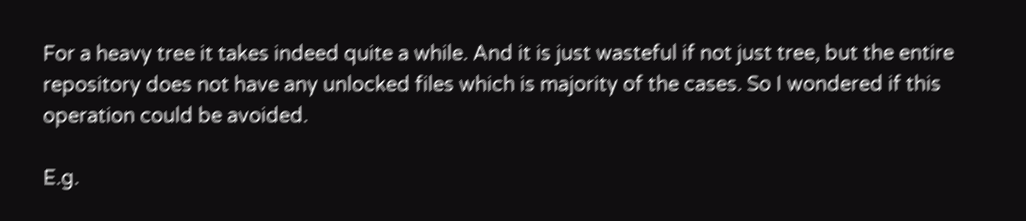For a heavy tree it takes indeed quite a while. And it is just wasteful if not just tree, but the entire repository does not have any unlocked files which is majority of the cases. So I wondered if this operation could be avoided.

E.g.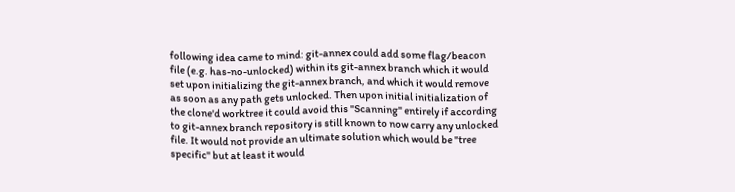following idea came to mind: git-annex could add some flag/beacon file (e.g. has-no-unlocked) within its git-annex branch which it would set upon initializing the git-annex branch, and which it would remove as soon as any path gets unlocked. Then upon initial initialization of the clone'd worktree it could avoid this "Scanning" entirely if according to git-annex branch repository is still known to now carry any unlocked file. It would not provide an ultimate solution which would be "tree specific" but at least it would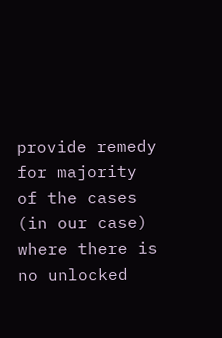provide remedy for majority of the cases (in our case) where there is no unlocked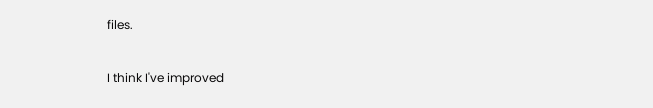files.

I think I've improved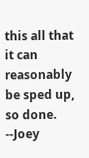this all that it can reasonably be sped up, so done. --Joey